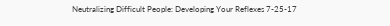Neutralizing Difficult People: Developing Your Reflexes 7-25-17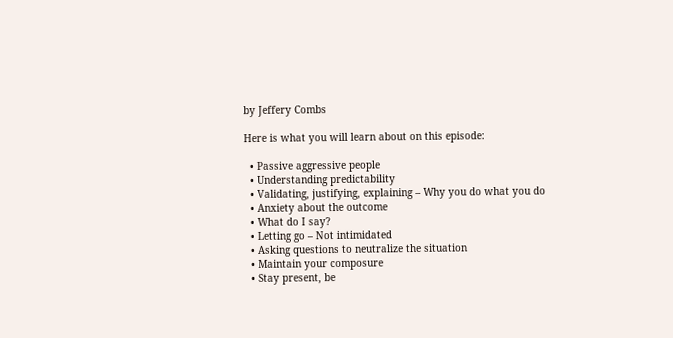by Jeffery Combs

Here is what you will learn about on this episode:

  • Passive aggressive people
  • Understanding predictability
  • Validating, justifying, explaining – Why you do what you do
  • Anxiety about the outcome
  • What do I say?
  • Letting go – Not intimidated
  • Asking questions to neutralize the situation
  • Maintain your composure
  • Stay present, be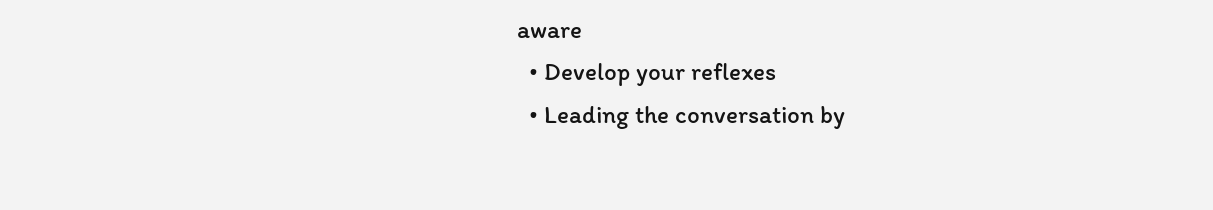aware
  • Develop your reflexes
  • Leading the conversation by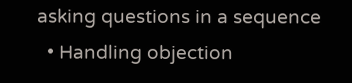asking questions in a sequence
  • Handling objection